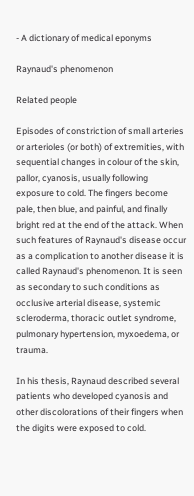- A dictionary of medical eponyms

Raynaud's phenomenon

Related people

Episodes of constriction of small arteries or arterioles (or both) of extremities, with sequential changes in colour of the skin, pallor, cyanosis, usually following exposure to cold. The fingers become pale, then blue, and painful, and finally bright red at the end of the attack. When such features of Raynaud's disease occur as a complication to another disease it is called Raynaud's phenomenon. It is seen as secondary to such conditions as occlusive arterial disease, systemic scleroderma, thoracic outlet syndrome, pulmonary hypertension, myxoedema, or trauma.

In his thesis, Raynaud described several patients who developed cyanosis and other discolorations of their fingers when the digits were exposed to cold.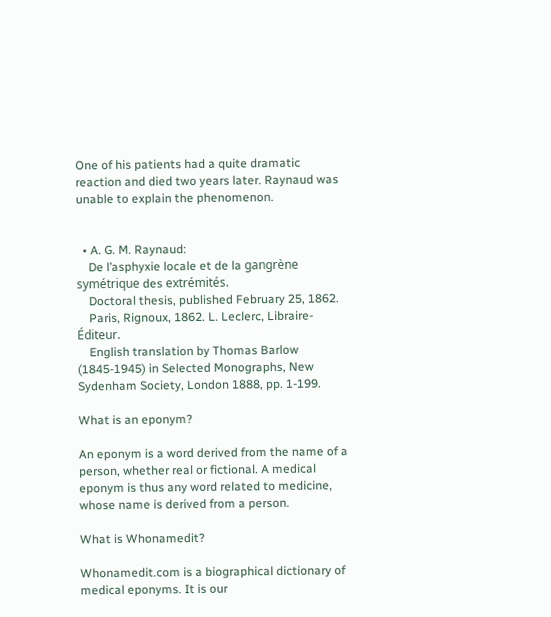One of his patients had a quite dramatic reaction and died two years later. Raynaud was unable to explain the phenomenon.


  • A. G. M. Raynaud:
    De l’asphyxie locale et de la gangrène symétrique des extrémités.
    Doctoral thesis, published February 25, 1862.
    Paris, Rignoux, 1862. L. Leclerc, Libraire-Éditeur.
    English translation by Thomas Barlow (1845-1945) in Selected Monographs, New Sydenham Society, London 1888, pp. 1-199.

What is an eponym?

An eponym is a word derived from the name of a person, whether real or fictional. A medical eponym is thus any word related to medicine, whose name is derived from a person.

What is Whonamedit?

Whonamedit.com is a biographical dictionary of medical eponyms. It is our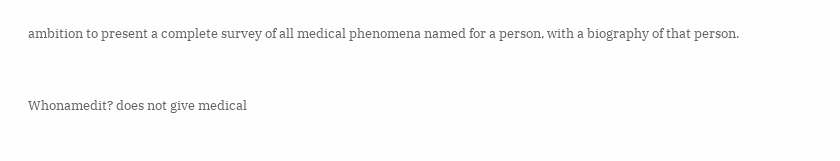ambition to present a complete survey of all medical phenomena named for a person, with a biography of that person.


Whonamedit? does not give medical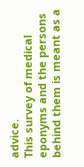advice.
This survey of medical eponyms and the persons behind them is meant as a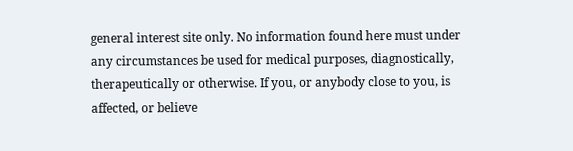general interest site only. No information found here must under any circumstances be used for medical purposes, diagnostically, therapeutically or otherwise. If you, or anybody close to you, is affected, or believe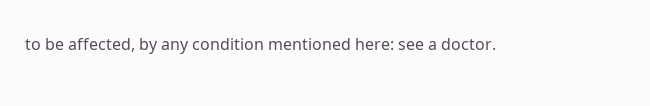to be affected, by any condition mentioned here: see a doctor.